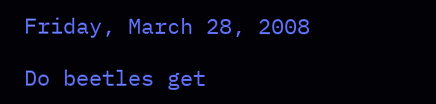Friday, March 28, 2008

Do beetles get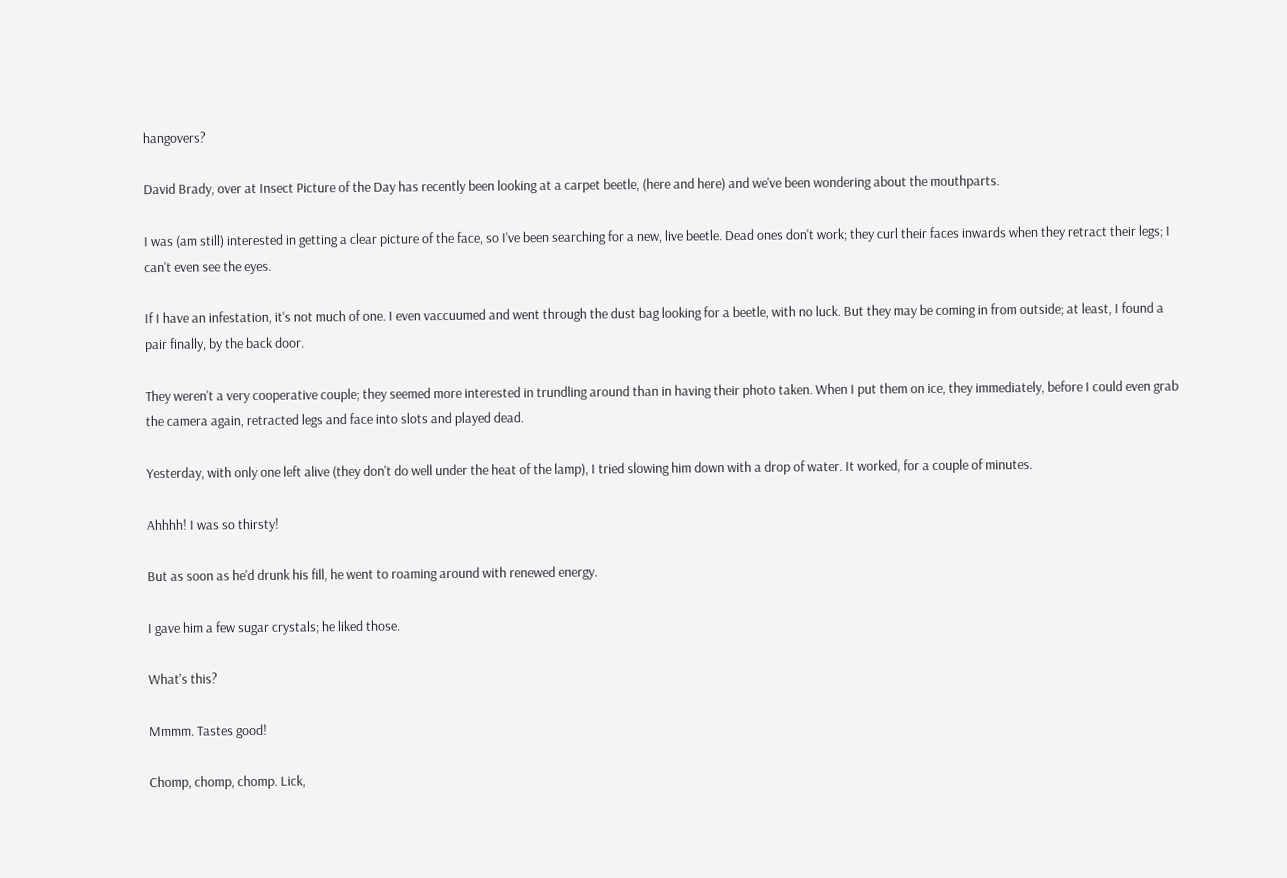hangovers?

David Brady, over at Insect Picture of the Day has recently been looking at a carpet beetle, (here and here) and we've been wondering about the mouthparts.

I was (am still) interested in getting a clear picture of the face, so I've been searching for a new, live beetle. Dead ones don't work; they curl their faces inwards when they retract their legs; I can't even see the eyes.

If I have an infestation, it's not much of one. I even vaccuumed and went through the dust bag looking for a beetle, with no luck. But they may be coming in from outside; at least, I found a pair finally, by the back door.

They weren't a very cooperative couple; they seemed more interested in trundling around than in having their photo taken. When I put them on ice, they immediately, before I could even grab the camera again, retracted legs and face into slots and played dead.

Yesterday, with only one left alive (they don't do well under the heat of the lamp), I tried slowing him down with a drop of water. It worked, for a couple of minutes.

Ahhhh! I was so thirsty!

But as soon as he'd drunk his fill, he went to roaming around with renewed energy.

I gave him a few sugar crystals; he liked those.

What's this?

Mmmm. Tastes good!

Chomp, chomp, chomp. Lick,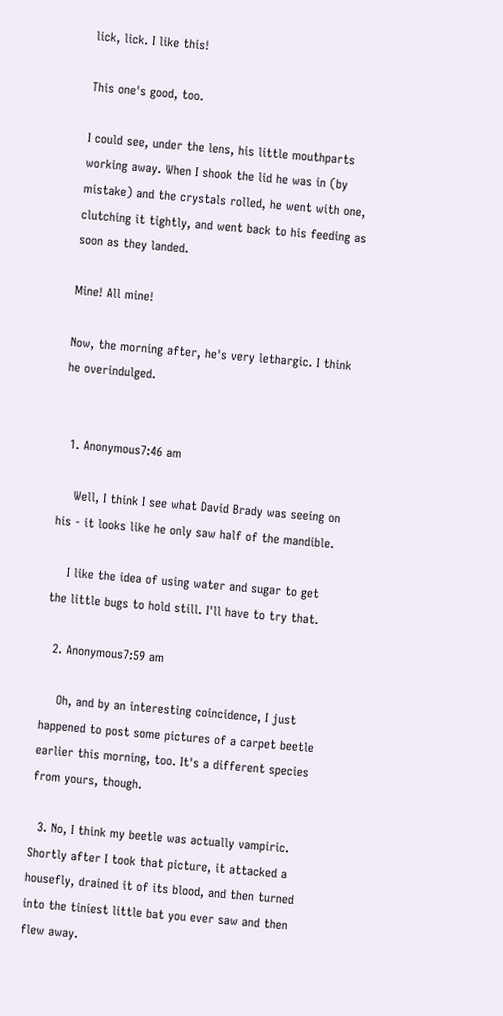lick, lick. I like this!

This one's good, too.

I could see, under the lens, his little mouthparts working away. When I shook the lid he was in (by mistake) and the crystals rolled, he went with one, clutching it tightly, and went back to his feeding as soon as they landed.

Mine! All mine!

Now, the morning after, he's very lethargic. I think he overindulged.


  1. Anonymous7:46 am

    Well, I think I see what David Brady was seeing on his - it looks like he only saw half of the mandible.

    I like the idea of using water and sugar to get the little bugs to hold still. I'll have to try that.

  2. Anonymous7:59 am

    Oh, and by an interesting coincidence, I just happened to post some pictures of a carpet beetle earlier this morning, too. It's a different species from yours, though.

  3. No, I think my beetle was actually vampiric. Shortly after I took that picture, it attacked a housefly, drained it of its blood, and then turned into the tiniest little bat you ever saw and then flew away.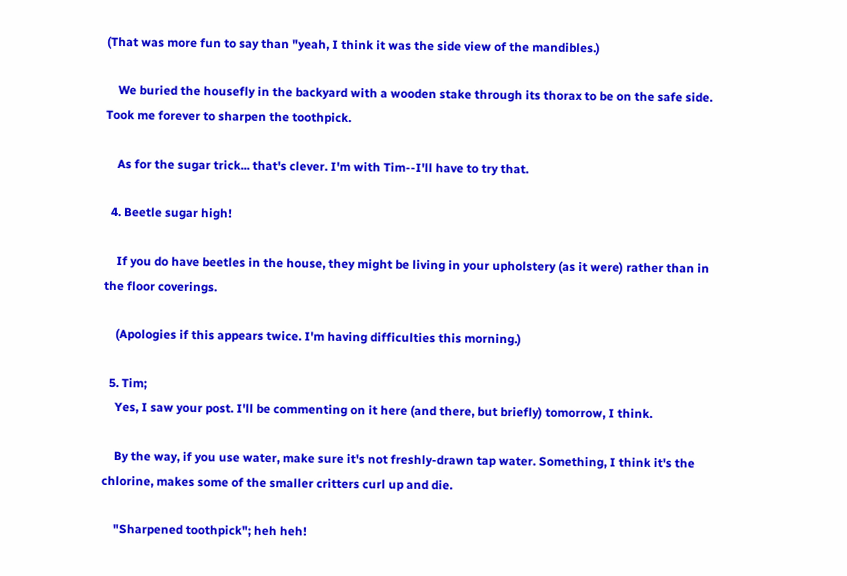(That was more fun to say than "yeah, I think it was the side view of the mandibles.)

    We buried the housefly in the backyard with a wooden stake through its thorax to be on the safe side. Took me forever to sharpen the toothpick.

    As for the sugar trick... that's clever. I'm with Tim--I'll have to try that.

  4. Beetle sugar high!

    If you do have beetles in the house, they might be living in your upholstery (as it were) rather than in the floor coverings.

    (Apologies if this appears twice. I'm having difficulties this morning.)

  5. Tim;
    Yes, I saw your post. I'll be commenting on it here (and there, but briefly) tomorrow, I think.

    By the way, if you use water, make sure it's not freshly-drawn tap water. Something, I think it's the chlorine, makes some of the smaller critters curl up and die.

    "Sharpened toothpick"; heh heh!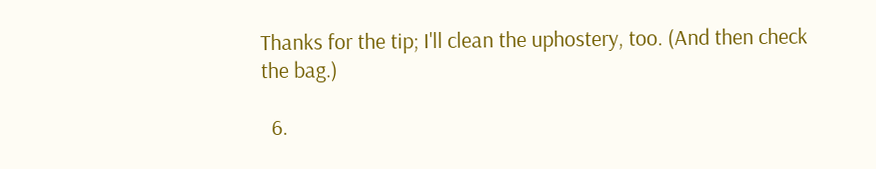Thanks for the tip; I'll clean the uphostery, too. (And then check the bag.)

  6.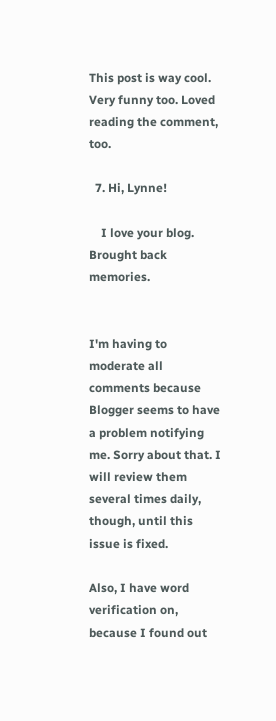This post is way cool. Very funny too. Loved reading the comment, too.

  7. Hi, Lynne!

    I love your blog. Brought back memories.


I'm having to moderate all comments because Blogger seems to have a problem notifying me. Sorry about that. I will review them several times daily, though, until this issue is fixed.

Also, I have word verification on, because I found out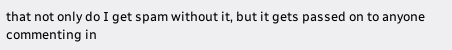that not only do I get spam without it, but it gets passed on to anyone commenting in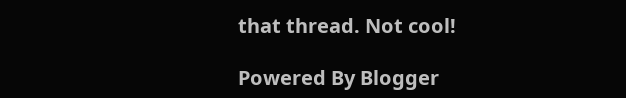that thread. Not cool!

Powered By Blogger